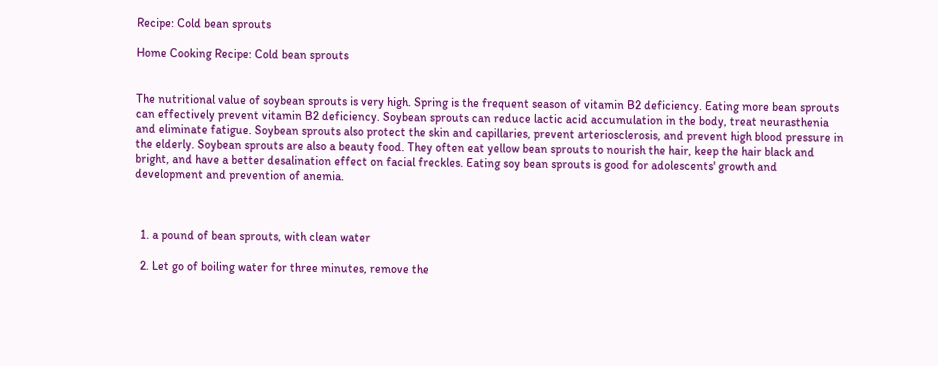Recipe: Cold bean sprouts

Home Cooking Recipe: Cold bean sprouts


The nutritional value of soybean sprouts is very high. Spring is the frequent season of vitamin B2 deficiency. Eating more bean sprouts can effectively prevent vitamin B2 deficiency. Soybean sprouts can reduce lactic acid accumulation in the body, treat neurasthenia and eliminate fatigue. Soybean sprouts also protect the skin and capillaries, prevent arteriosclerosis, and prevent high blood pressure in the elderly. Soybean sprouts are also a beauty food. They often eat yellow bean sprouts to nourish the hair, keep the hair black and bright, and have a better desalination effect on facial freckles. Eating soy bean sprouts is good for adolescents' growth and development and prevention of anemia.



  1. a pound of bean sprouts, with clean water

  2. Let go of boiling water for three minutes, remove the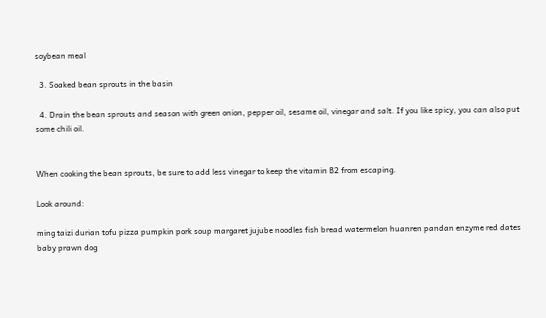soybean meal

  3. Soaked bean sprouts in the basin

  4. Drain the bean sprouts and season with green onion, pepper oil, sesame oil, vinegar and salt. If you like spicy, you can also put some chili oil.


When cooking the bean sprouts, be sure to add less vinegar to keep the vitamin B2 from escaping.

Look around:

ming taizi durian tofu pizza pumpkin pork soup margaret jujube noodles fish bread watermelon huanren pandan enzyme red dates baby prawn dog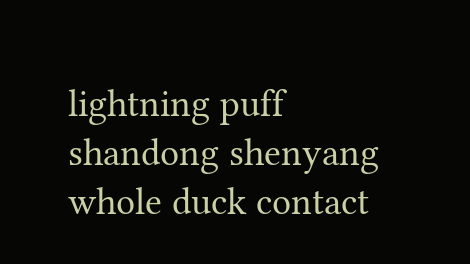lightning puff shandong shenyang whole duck contact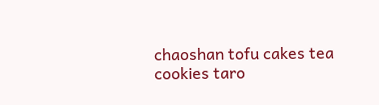chaoshan tofu cakes tea cookies taro